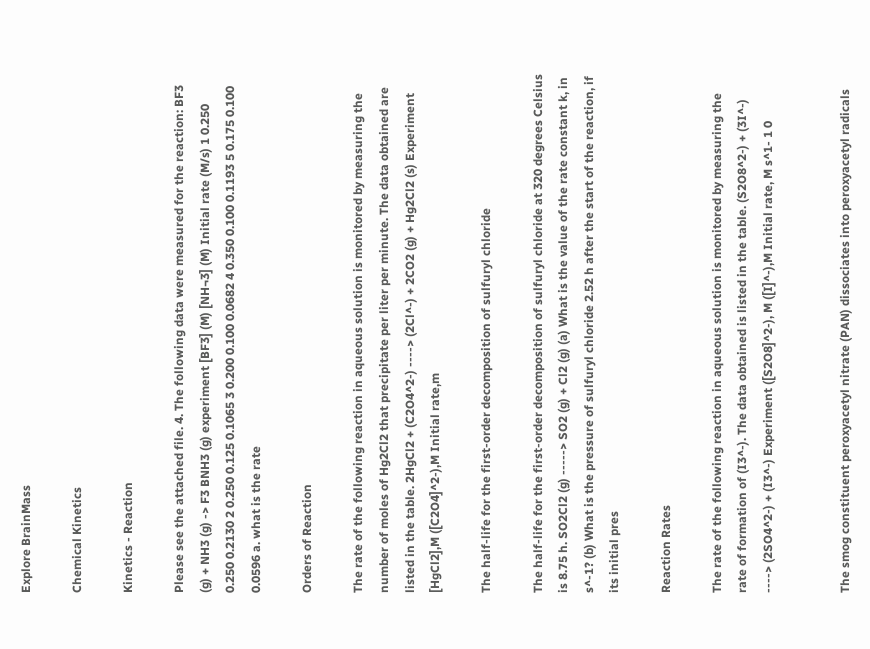Explore BrainMass

Chemical Kinetics

Kinetics - Reaction

Please see the attached file. 4. The following data were measured for the reaction: BF3 (g) + NH3 (g) -> F3 BNH3 (g) experiment [BF3] (M) [NH¬3] (M) Initial rate (M/s) 1 0.250 0.250 0.2130 2 0.250 0.125 0.1065 3 0.200 0.100 0.0682 4 0.350 0.100 0.1193 5 0.175 0.100 0.0596 a. what is the rate

Orders of Reaction

The rate of the following reaction in aqueous solution is monitored by measuring the number of moles of Hg2Cl2 that precipitate per liter per minute. The data obtained are listed in the table. 2HgCl2 + (C2O4^2-) ----> (2Cl^-) + 2CO2 (g) + Hg2Cl2 (s) Experiment [HgCl2],M ([C2O4]^2-),M Initial rate,m

The half-life for the first-order decomposition of sulfuryl chloride

The half-life for the first-order decomposition of sulfuryl chloride at 320 degrees Celsius is 8.75 h. SO2Cl2 (g) -----> SO2 (g) + Cl2 (g) (a) What is the value of the rate constant k, in s^-1? (b) What is the pressure of sulfuryl chloride 2.52 h after the start of the reaction, if its initial pres

Reaction Rates

The rate of the following reaction in aqueous solution is monitored by measuring the rate of formation of (I3^-). The data obtained is listed in the table. (S2O8^2-) + (3I^-) ----> (2SO4^2-) + (I3^-) Experiment ([S2O8]^2-), M ([I]^-),M Initial rate, M s^1- 1 0


The smog constituent peroxyacetyl nitrate (PAN) dissociates into peroxyacetyl radicals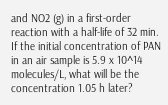and NO2 (g) in a first-order reaction with a half-life of 32 min. If the initial concentration of PAN in an air sample is 5.9 x 10^14 molecules/L, what will be the concentration 1.05 h later?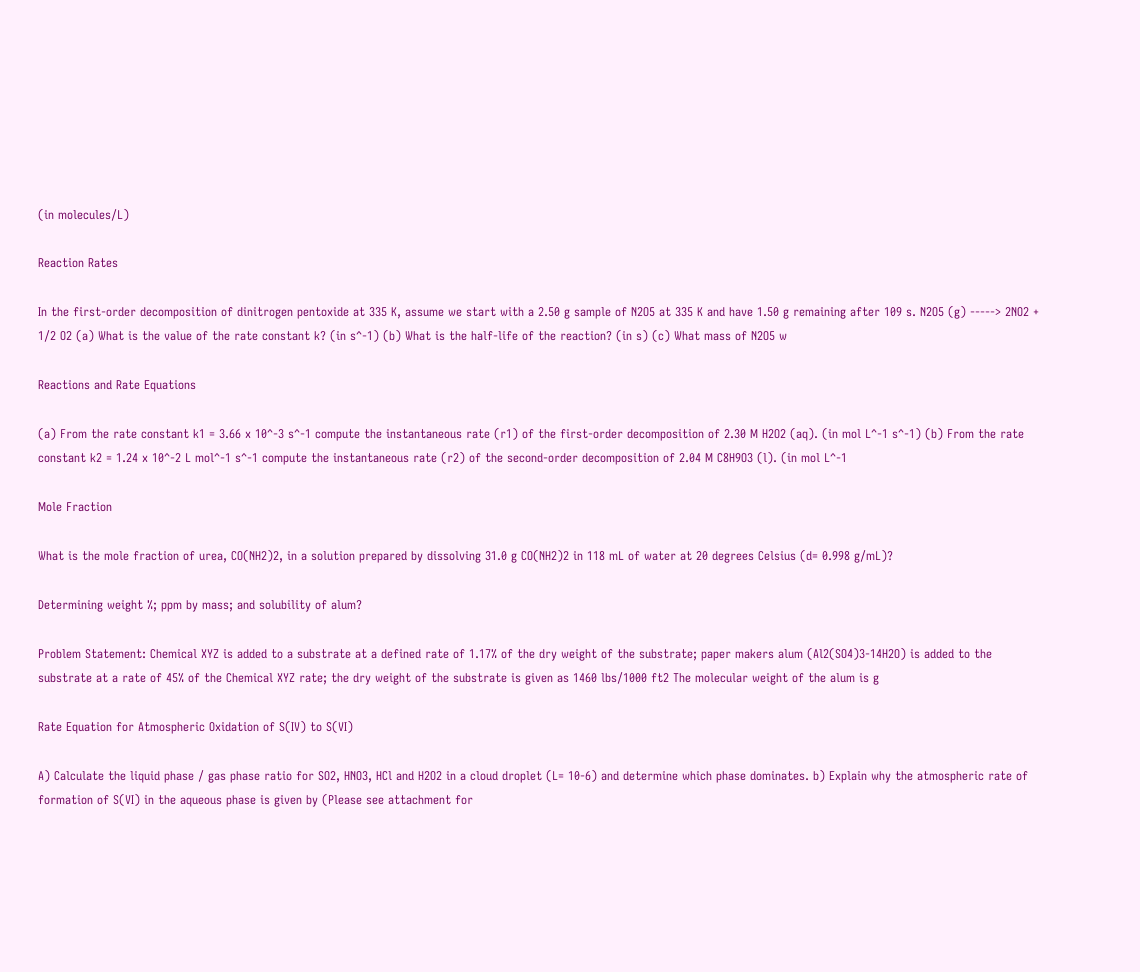(in molecules/L)

Reaction Rates

In the first-order decomposition of dinitrogen pentoxide at 335 K, assume we start with a 2.50 g sample of N2O5 at 335 K and have 1.50 g remaining after 109 s. N2O5 (g) -----> 2NO2 + 1/2 O2 (a) What is the value of the rate constant k? (in s^-1) (b) What is the half-life of the reaction? (in s) (c) What mass of N2O5 w

Reactions and Rate Equations

(a) From the rate constant k1 = 3.66 x 10^-3 s^-1 compute the instantaneous rate (r1) of the first-order decomposition of 2.30 M H2O2 (aq). (in mol L^-1 s^-1) (b) From the rate constant k2 = 1.24 x 10^-2 L mol^-1 s^-1 compute the instantaneous rate (r2) of the second-order decomposition of 2.04 M C8H9O3 (l). (in mol L^-1

Mole Fraction

What is the mole fraction of urea, CO(NH2)2, in a solution prepared by dissolving 31.0 g CO(NH2)2 in 118 mL of water at 20 degrees Celsius (d= 0.998 g/mL)?

Determining weight %; ppm by mass; and solubility of alum?

Problem Statement: Chemical XYZ is added to a substrate at a defined rate of 1.17% of the dry weight of the substrate; paper makers alum (Al2(SO4)3-14H2O) is added to the substrate at a rate of 45% of the Chemical XYZ rate; the dry weight of the substrate is given as 1460 lbs/1000 ft2 The molecular weight of the alum is g

Rate Equation for Atmospheric Oxidation of S(IV) to S(VI)

A) Calculate the liquid phase / gas phase ratio for SO2, HNO3, HCl and H2O2 in a cloud droplet (L= 10-6) and determine which phase dominates. b) Explain why the atmospheric rate of formation of S(VI) in the aqueous phase is given by (Please see attachment for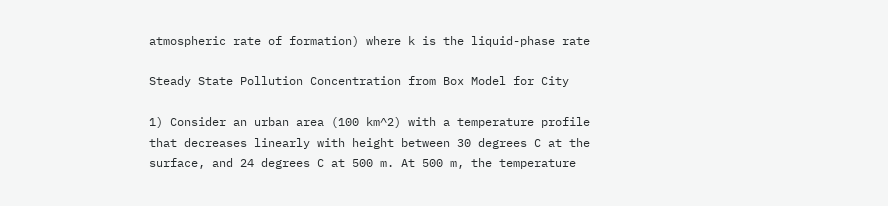atmospheric rate of formation) where k is the liquid-phase rate

Steady State Pollution Concentration from Box Model for City

1) Consider an urban area (100 km^2) with a temperature profile that decreases linearly with height between 30 degrees C at the surface, and 24 degrees C at 500 m. At 500 m, the temperature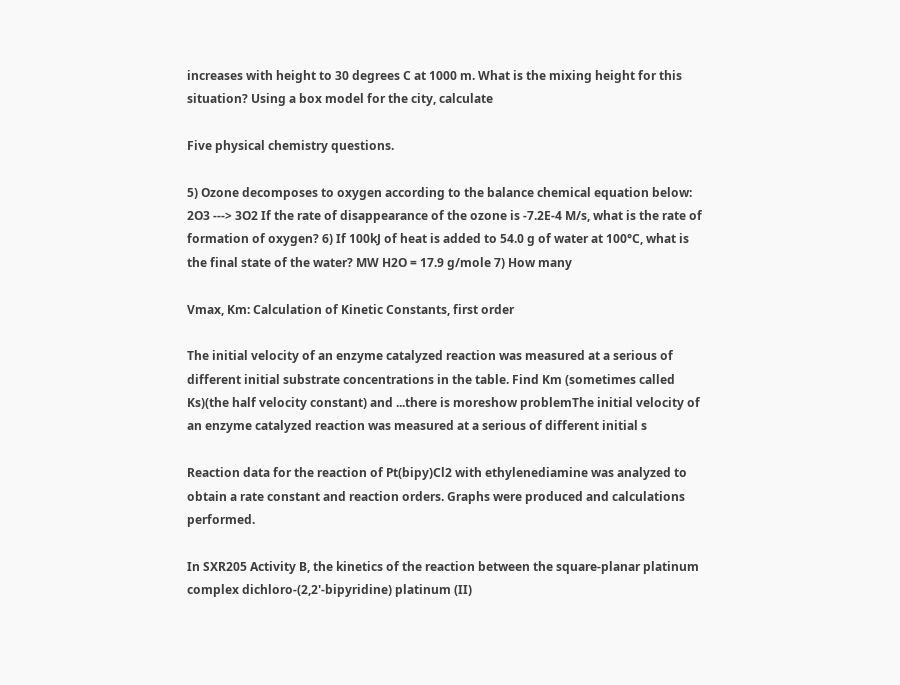increases with height to 30 degrees C at 1000 m. What is the mixing height for this situation? Using a box model for the city, calculate

Five physical chemistry questions.

5) Ozone decomposes to oxygen according to the balance chemical equation below: 2O3 ---> 3O2 If the rate of disappearance of the ozone is -7.2E-4 M/s, what is the rate of formation of oxygen? 6) If 100kJ of heat is added to 54.0 g of water at 100°C, what is the final state of the water? MW H2O = 17.9 g/mole 7) How many

Vmax, Km: Calculation of Kinetic Constants, first order

The initial velocity of an enzyme catalyzed reaction was measured at a serious of different initial substrate concentrations in the table. Find Km (sometimes called Ks)(the half velocity constant) and ...there is moreshow problemThe initial velocity of an enzyme catalyzed reaction was measured at a serious of different initial s

Reaction data for the reaction of Pt(bipy)Cl2 with ethylenediamine was analyzed to obtain a rate constant and reaction orders. Graphs were produced and calculations performed.

In SXR205 Activity B, the kinetics of the reaction between the square-planar platinum complex dichloro-(2,2'-bipyridine) platinum (II)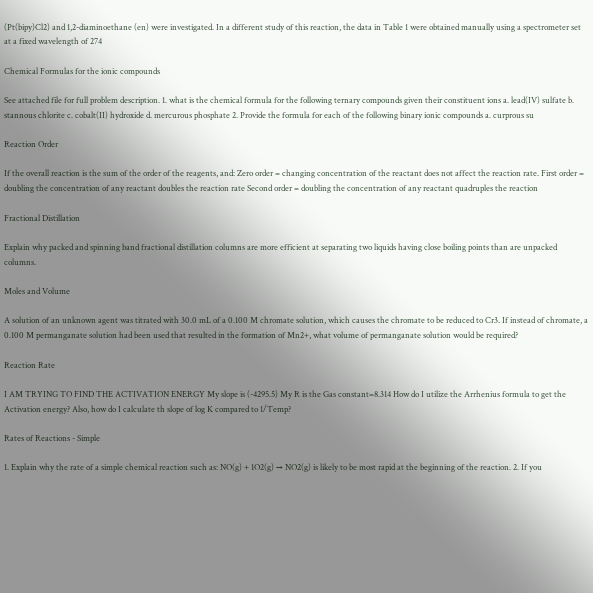(Pt(bipy)Cl2) and 1,2-diaminoethane (en) were investigated. In a different study of this reaction, the data in Table 1 were obtained manually using a spectrometer set at a fixed wavelength of 274

Chemical Formulas for the ionic compounds

See attached file for full problem description. 1. what is the chemical formula for the following ternary compounds given their constituent ions a. lead(IV) sulfate b. stannous chlorite c. cobalt(II) hydroxide d. mercurous phosphate 2. Provide the formula for each of the following binary ionic compounds a. curprous su

Reaction Order

If the overall reaction is the sum of the order of the reagents, and: Zero order = changing concentration of the reactant does not affect the reaction rate. First order = doubling the concentration of any reactant doubles the reaction rate Second order = doubling the concentration of any reactant quadruples the reaction

Fractional Distillation

Explain why packed and spinning band fractional distillation columns are more efficient at separating two liquids having close boiling points than are unpacked columns.

Moles and Volume

A solution of an unknown agent was titrated with 30.0 mL of a 0.100 M chromate solution, which causes the chromate to be reduced to Cr3. If instead of chromate, a 0.100 M permanganate solution had been used that resulted in the formation of Mn2+, what volume of permanganate solution would be required?

Reaction Rate

I AM TRYING TO FIND THE ACTIVATION ENERGY My slope is (-4295.5) My R is the Gas constant=8.314 How do I utilize the Arrhenius formula to get the Activation energy? Also, how do I calculate th slope of log K compared to 1/Temp?

Rates of Reactions - Simple

1. Explain why the rate of a simple chemical reaction such as: NO(g) + 1O2(g) → NO2(g) is likely to be most rapid at the beginning of the reaction. 2. If you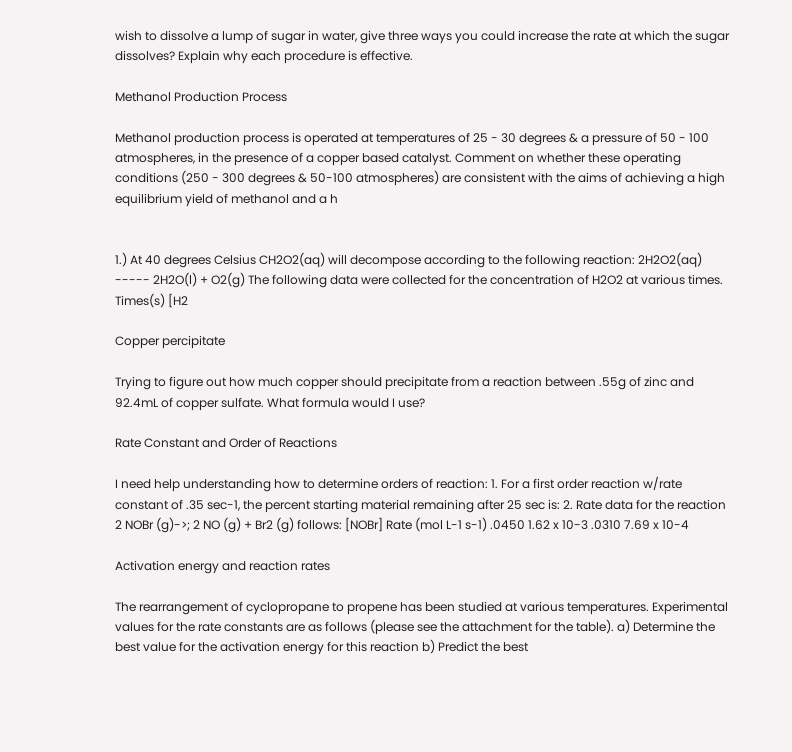wish to dissolve a lump of sugar in water, give three ways you could increase the rate at which the sugar dissolves? Explain why each procedure is effective.

Methanol Production Process

Methanol production process is operated at temperatures of 25 - 30 degrees & a pressure of 50 - 100 atmospheres, in the presence of a copper based catalyst. Comment on whether these operating conditions (250 - 300 degrees & 50-100 atmospheres) are consistent with the aims of achieving a high equilibrium yield of methanol and a h


1.) At 40 degrees Celsius CH2O2(aq) will decompose according to the following reaction: 2H2O2(aq) ----- 2H2O(l) + O2(g) The following data were collected for the concentration of H2O2 at various times. Times(s) [H2

Copper percipitate

Trying to figure out how much copper should precipitate from a reaction between .55g of zinc and 92.4mL of copper sulfate. What formula would I use?

Rate Constant and Order of Reactions

I need help understanding how to determine orders of reaction: 1. For a first order reaction w/rate constant of .35 sec-1, the percent starting material remaining after 25 sec is: 2. Rate data for the reaction 2 NOBr (g)->; 2 NO (g) + Br2 (g) follows: [NOBr] Rate (mol L-1 s-1) .0450 1.62 x 10-3 .0310 7.69 x 10-4

Activation energy and reaction rates

The rearrangement of cyclopropane to propene has been studied at various temperatures. Experimental values for the rate constants are as follows (please see the attachment for the table). a) Determine the best value for the activation energy for this reaction b) Predict the best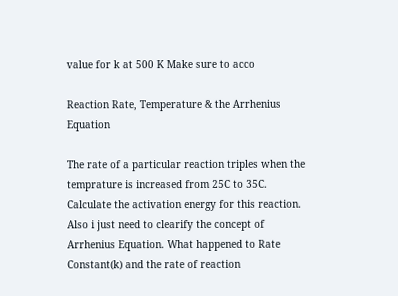value for k at 500 K Make sure to acco

Reaction Rate, Temperature & the Arrhenius Equation

The rate of a particular reaction triples when the temprature is increased from 25C to 35C. Calculate the activation energy for this reaction. Also i just need to clearify the concept of Arrhenius Equation. What happened to Rate Constant(k) and the rate of reaction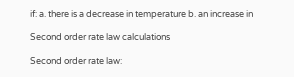if: a. there is a decrease in temperature b. an increase in

Second order rate law calculations

Second order rate law: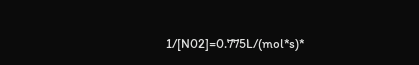1/[N02]=0.775L/(mol*s)*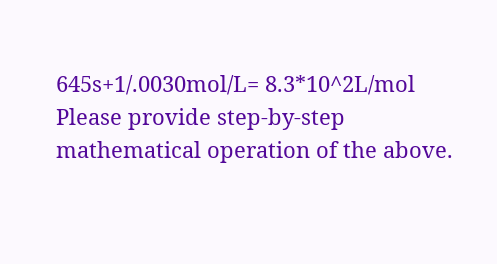645s+1/.0030mol/L= 8.3*10^2L/mol Please provide step-by-step mathematical operation of the above.